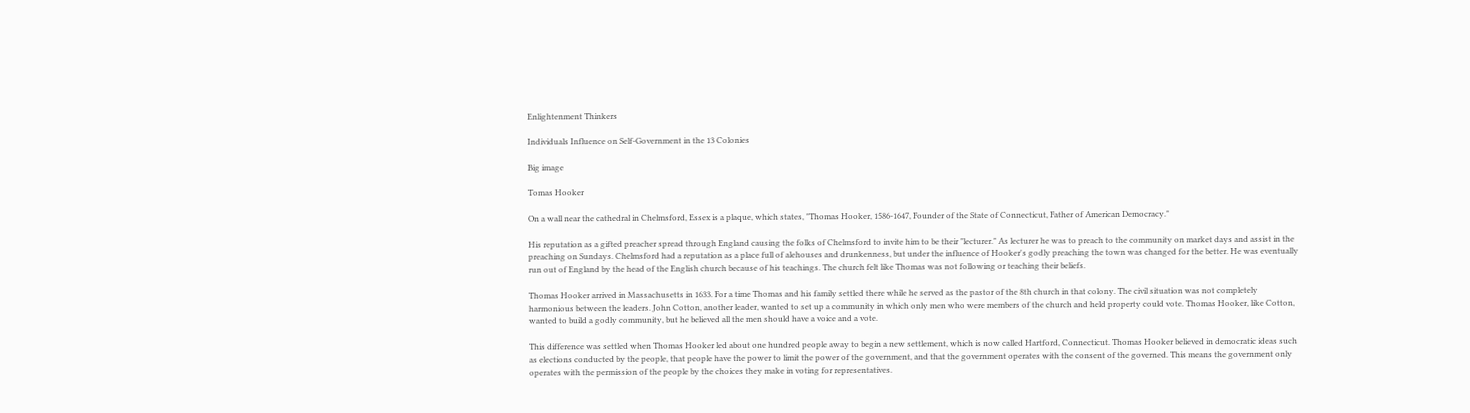Enlightenment Thinkers

Individuals Influence on Self-Government in the 13 Colonies

Big image

Tomas Hooker

On a wall near the cathedral in Chelmsford, Essex is a plaque, which states, "Thomas Hooker, 1586-1647, Founder of the State of Connecticut, Father of American Democracy."

His reputation as a gifted preacher spread through England causing the folks of Chelmsford to invite him to be their "lecturer." As lecturer he was to preach to the community on market days and assist in the preaching on Sundays. Chelmsford had a reputation as a place full of alehouses and drunkenness, but under the influence of Hooker's godly preaching the town was changed for the better. He was eventually run out of England by the head of the English church because of his teachings. The church felt like Thomas was not following or teaching their beliefs.

Thomas Hooker arrived in Massachusetts in 1633. For a time Thomas and his family settled there while he served as the pastor of the 8th church in that colony. The civil situation was not completely harmonious between the leaders. John Cotton, another leader, wanted to set up a community in which only men who were members of the church and held property could vote. Thomas Hooker, like Cotton, wanted to build a godly community, but he believed all the men should have a voice and a vote.

This difference was settled when Thomas Hooker led about one hundred people away to begin a new settlement, which is now called Hartford, Connecticut. Thomas Hooker believed in democratic ideas such as elections conducted by the people, that people have the power to limit the power of the government, and that the government operates with the consent of the governed. This means the government only operates with the permission of the people by the choices they make in voting for representatives.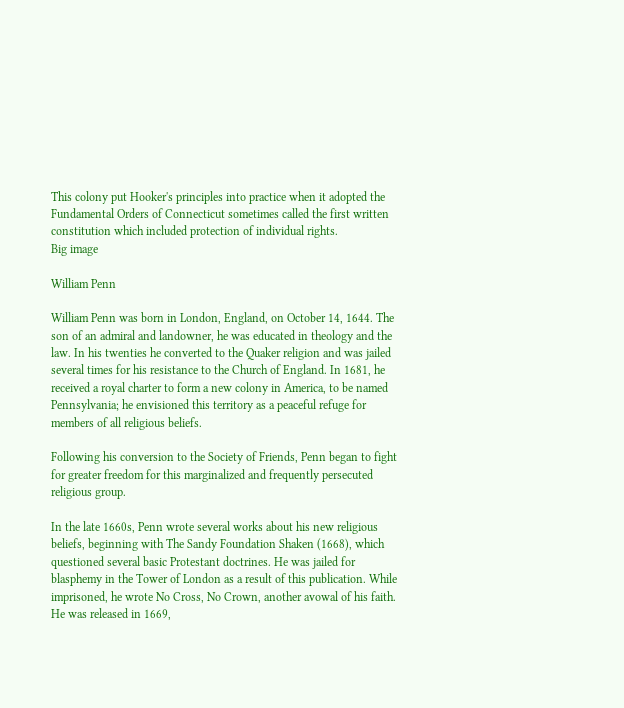This colony put Hooker's principles into practice when it adopted the Fundamental Orders of Connecticut sometimes called the first written constitution which included protection of individual rights.
Big image

William Penn

William Penn was born in London, England, on October 14, 1644. The son of an admiral and landowner, he was educated in theology and the law. In his twenties he converted to the Quaker religion and was jailed several times for his resistance to the Church of England. In 1681, he received a royal charter to form a new colony in America, to be named Pennsylvania; he envisioned this territory as a peaceful refuge for members of all religious beliefs.

Following his conversion to the Society of Friends, Penn began to fight for greater freedom for this marginalized and frequently persecuted religious group.

In the late 1660s, Penn wrote several works about his new religious beliefs, beginning with The Sandy Foundation Shaken (1668), which questioned several basic Protestant doctrines. He was jailed for blasphemy in the Tower of London as a result of this publication. While imprisoned, he wrote No Cross, No Crown, another avowal of his faith. He was released in 1669,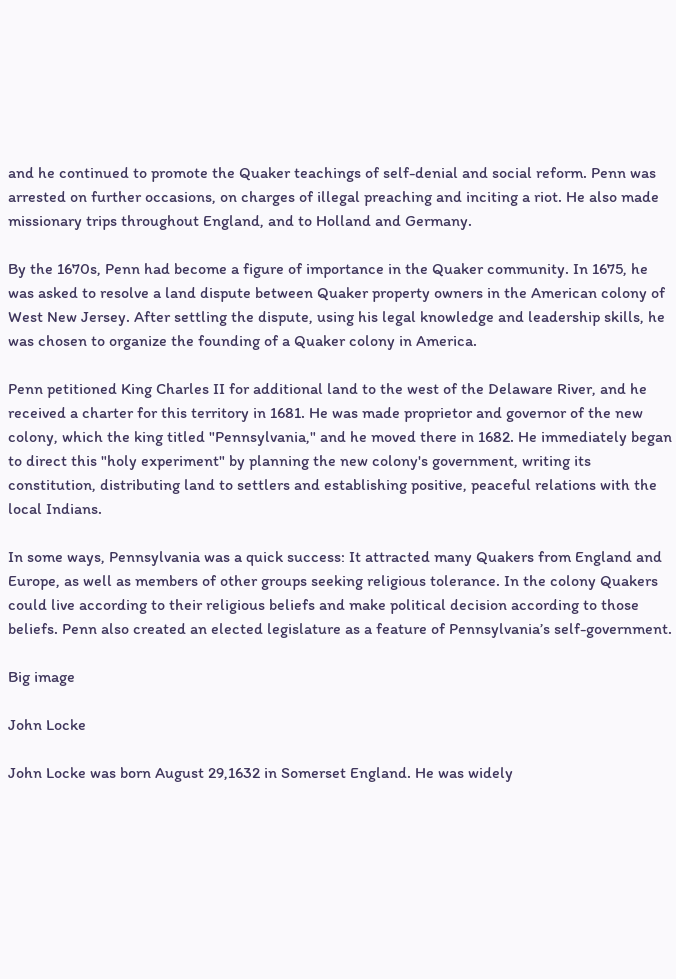and he continued to promote the Quaker teachings of self-denial and social reform. Penn was arrested on further occasions, on charges of illegal preaching and inciting a riot. He also made missionary trips throughout England, and to Holland and Germany.

By the 1670s, Penn had become a figure of importance in the Quaker community. In 1675, he was asked to resolve a land dispute between Quaker property owners in the American colony of West New Jersey. After settling the dispute, using his legal knowledge and leadership skills, he was chosen to organize the founding of a Quaker colony in America.

Penn petitioned King Charles II for additional land to the west of the Delaware River, and he received a charter for this territory in 1681. He was made proprietor and governor of the new colony, which the king titled "Pennsylvania," and he moved there in 1682. He immediately began to direct this "holy experiment" by planning the new colony's government, writing its constitution, distributing land to settlers and establishing positive, peaceful relations with the local Indians.

In some ways, Pennsylvania was a quick success: It attracted many Quakers from England and Europe, as well as members of other groups seeking religious tolerance. In the colony Quakers could live according to their religious beliefs and make political decision according to those beliefs. Penn also created an elected legislature as a feature of Pennsylvania’s self-government.

Big image

John Locke

John Locke was born August 29,1632 in Somerset England. He was widely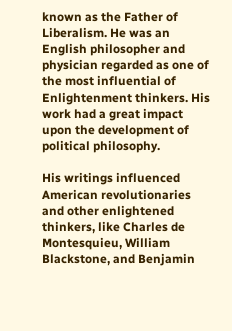known as the Father of Liberalism. He was an English philosopher and physician regarded as one of the most influential of Enlightenment thinkers. His work had a great impact upon the development of political philosophy.

His writings influenced American revolutionaries and other enlightened thinkers, like Charles de Montesquieu, William Blackstone, and Benjamin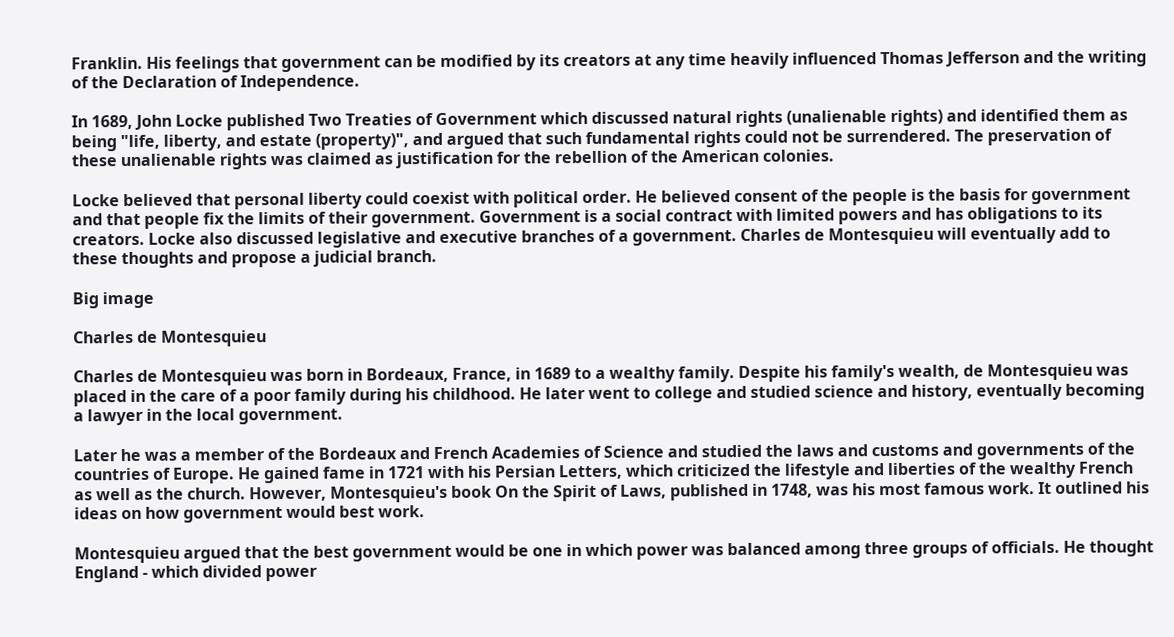Franklin. His feelings that government can be modified by its creators at any time heavily influenced Thomas Jefferson and the writing of the Declaration of Independence.

In 1689, John Locke published Two Treaties of Government which discussed natural rights (unalienable rights) and identified them as being "life, liberty, and estate (property)", and argued that such fundamental rights could not be surrendered. The preservation of these unalienable rights was claimed as justification for the rebellion of the American colonies.

Locke believed that personal liberty could coexist with political order. He believed consent of the people is the basis for government and that people fix the limits of their government. Government is a social contract with limited powers and has obligations to its creators. Locke also discussed legislative and executive branches of a government. Charles de Montesquieu will eventually add to these thoughts and propose a judicial branch.

Big image

Charles de Montesquieu

Charles de Montesquieu was born in Bordeaux, France, in 1689 to a wealthy family. Despite his family's wealth, de Montesquieu was placed in the care of a poor family during his childhood. He later went to college and studied science and history, eventually becoming a lawyer in the local government.

Later he was a member of the Bordeaux and French Academies of Science and studied the laws and customs and governments of the countries of Europe. He gained fame in 1721 with his Persian Letters, which criticized the lifestyle and liberties of the wealthy French as well as the church. However, Montesquieu's book On the Spirit of Laws, published in 1748, was his most famous work. It outlined his ideas on how government would best work.

Montesquieu argued that the best government would be one in which power was balanced among three groups of officials. He thought England - which divided power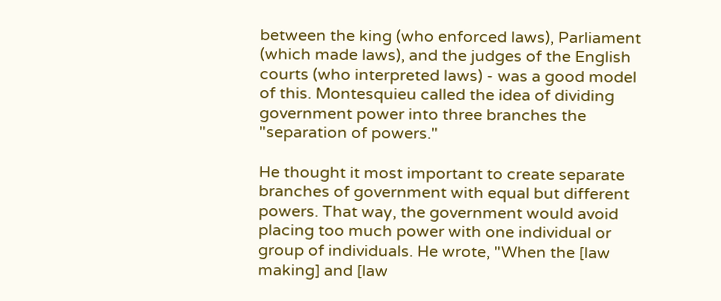between the king (who enforced laws), Parliament (which made laws), and the judges of the English courts (who interpreted laws) - was a good model of this. Montesquieu called the idea of dividing government power into three branches the "separation of powers."

He thought it most important to create separate branches of government with equal but different powers. That way, the government would avoid placing too much power with one individual or group of individuals. He wrote, "When the [law making] and [law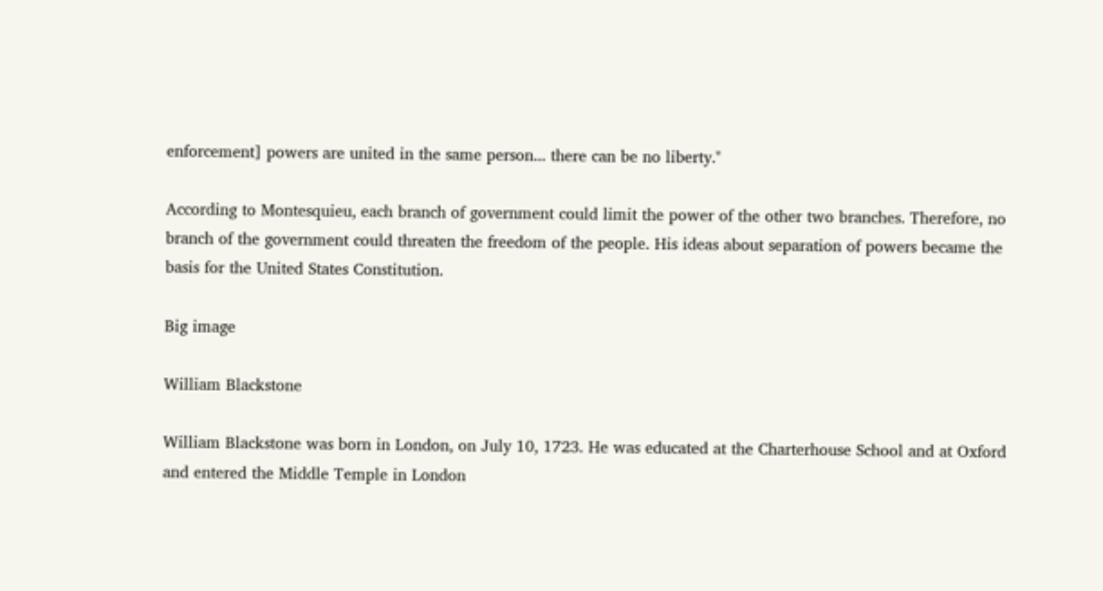enforcement] powers are united in the same person... there can be no liberty."

According to Montesquieu, each branch of government could limit the power of the other two branches. Therefore, no branch of the government could threaten the freedom of the people. His ideas about separation of powers became the basis for the United States Constitution.

Big image

William Blackstone

William Blackstone was born in London, on July 10, 1723. He was educated at the Charterhouse School and at Oxford and entered the Middle Temple in London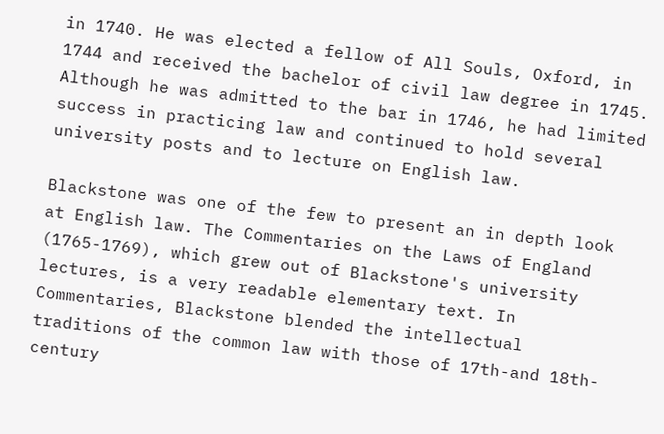in 1740. He was elected a fellow of All Souls, Oxford, in 1744 and received the bachelor of civil law degree in 1745. Although he was admitted to the bar in 1746, he had limited success in practicing law and continued to hold several university posts and to lecture on English law.

Blackstone was one of the few to present an in depth look at English law. The Commentaries on the Laws of England (1765-1769), which grew out of Blackstone's university lectures, is a very readable elementary text. In Commentaries, Blackstone blended the intellectual traditions of the common law with those of 17th-and 18th-century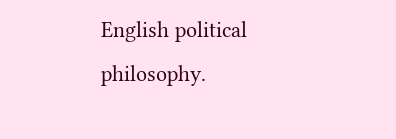English political philosophy.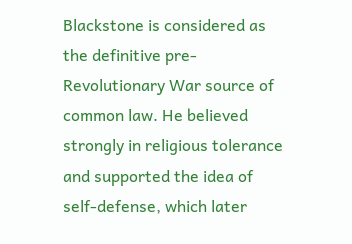Blackstone is considered as the definitive pre-Revolutionary War source of common law. He believed strongly in religious tolerance and supported the idea of self-defense, which later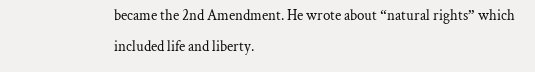became the 2nd Amendment. He wrote about “natural rights” which included life and liberty.